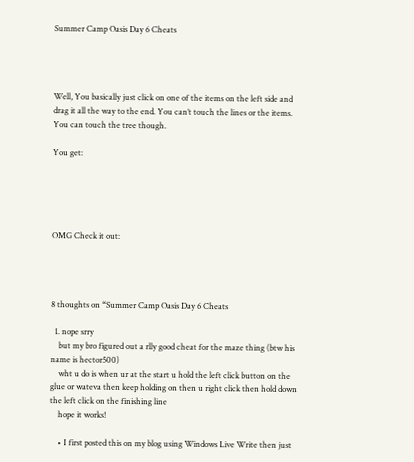Summer Camp Oasis Day 6 Cheats




Well, You basically just click on one of the items on the left side and drag it all the way to the end. You can’t touch the lines or the items. You can touch the tree though.

You get:





OMG Check it out:




8 thoughts on “Summer Camp Oasis Day 6 Cheats

  1. nope srry
    but my bro figured out a rlly good cheat for the maze thing (btw his name is hector500)
    wht u do is when ur at the start u hold the left click button on the glue or wateva then keep holding on then u right click then hold down the left click on the finishing line
    hope it works!

    • I first posted this on my blog using Windows Live Write then just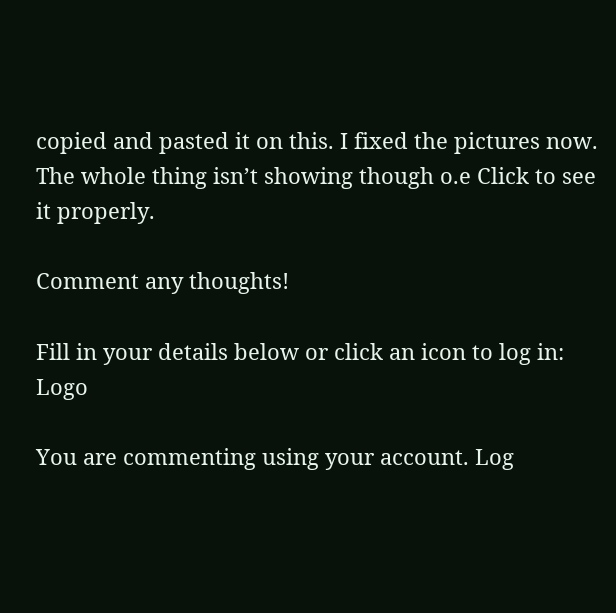copied and pasted it on this. I fixed the pictures now. The whole thing isn’t showing though o.e Click to see it properly.

Comment any thoughts!

Fill in your details below or click an icon to log in: Logo

You are commenting using your account. Log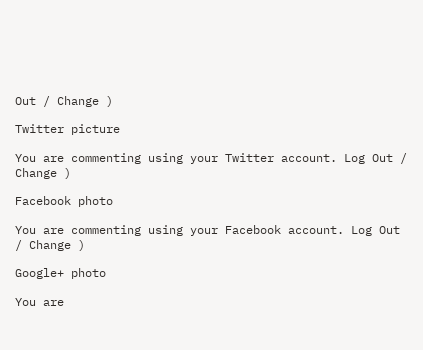Out / Change )

Twitter picture

You are commenting using your Twitter account. Log Out / Change )

Facebook photo

You are commenting using your Facebook account. Log Out / Change )

Google+ photo

You are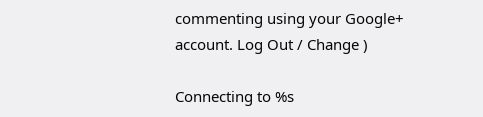commenting using your Google+ account. Log Out / Change )

Connecting to %s